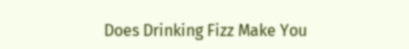Does Drinking Fizz Make You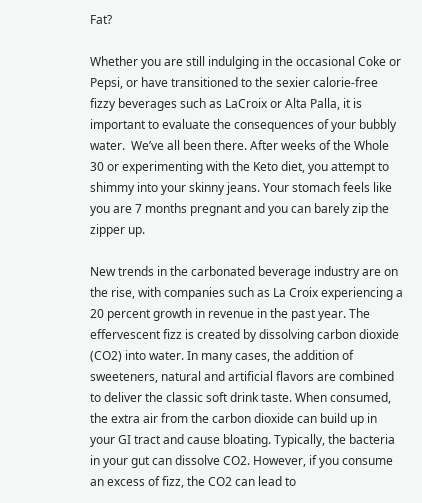Fat?

Whether you are still indulging in the occasional Coke or Pepsi, or have transitioned to the sexier calorie-free fizzy beverages such as LaCroix or Alta Palla, it is important to evaluate the consequences of your bubbly water.  We’ve all been there. After weeks of the Whole 30 or experimenting with the Keto diet, you attempt to shimmy into your skinny jeans. Your stomach feels like you are 7 months pregnant and you can barely zip the zipper up.

New trends in the carbonated beverage industry are on the rise, with companies such as La Croix experiencing a 20 percent growth in revenue in the past year. The effervescent fizz is created by dissolving carbon dioxide (CO2) into water. In many cases, the addition of sweeteners, natural and artificial flavors are combined to deliver the classic soft drink taste. When consumed, the extra air from the carbon dioxide can build up in your GI tract and cause bloating. Typically, the bacteria in your gut can dissolve CO2. However, if you consume an excess of fizz, the CO2 can lead to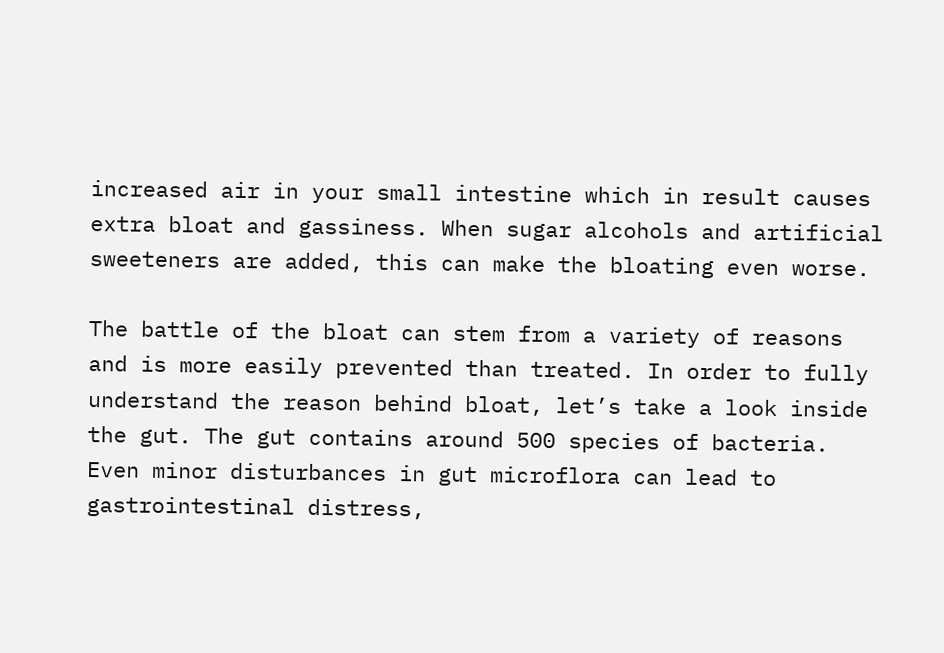increased air in your small intestine which in result causes extra bloat and gassiness. When sugar alcohols and artificial sweeteners are added, this can make the bloating even worse.

The battle of the bloat can stem from a variety of reasons and is more easily prevented than treated. In order to fully understand the reason behind bloat, let’s take a look inside the gut. The gut contains around 500 species of bacteria. Even minor disturbances in gut microflora can lead to gastrointestinal distress,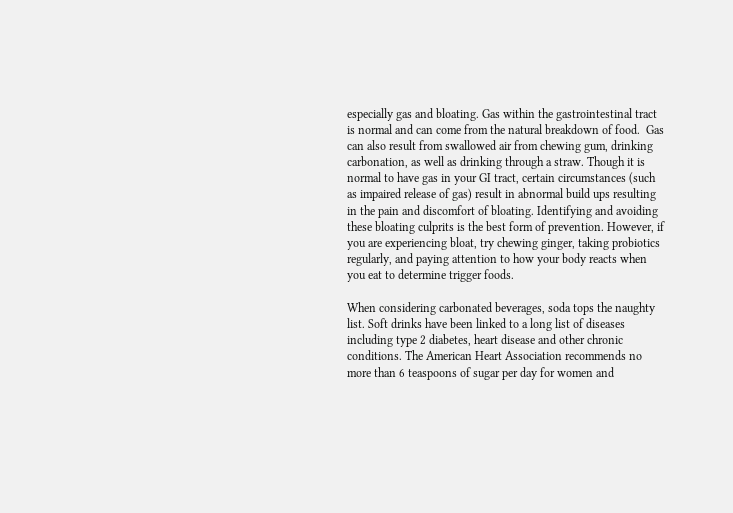especially gas and bloating. Gas within the gastrointestinal tract is normal and can come from the natural breakdown of food.  Gas can also result from swallowed air from chewing gum, drinking carbonation, as well as drinking through a straw. Though it is normal to have gas in your GI tract, certain circumstances (such as impaired release of gas) result in abnormal build ups resulting in the pain and discomfort of bloating. Identifying and avoiding these bloating culprits is the best form of prevention. However, if you are experiencing bloat, try chewing ginger, taking probiotics regularly, and paying attention to how your body reacts when you eat to determine trigger foods.

When considering carbonated beverages, soda tops the naughty list. Soft drinks have been linked to a long list of diseases including type 2 diabetes, heart disease and other chronic conditions. The American Heart Association recommends no more than 6 teaspoons of sugar per day for women and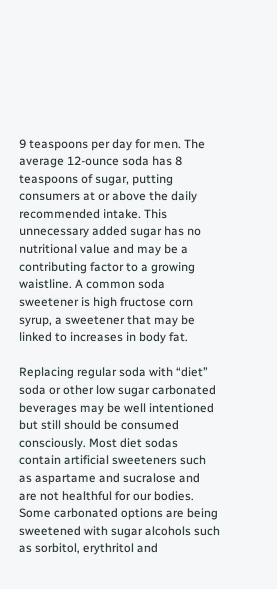9 teaspoons per day for men. The average 12-ounce soda has 8 teaspoons of sugar, putting consumers at or above the daily recommended intake. This unnecessary added sugar has no nutritional value and may be a contributing factor to a growing waistline. A common soda sweetener is high fructose corn syrup, a sweetener that may be linked to increases in body fat.

Replacing regular soda with “diet” soda or other low sugar carbonated beverages may be well intentioned but still should be consumed consciously. Most diet sodas contain artificial sweeteners such as aspartame and sucralose and are not healthful for our bodies.  Some carbonated options are being sweetened with sugar alcohols such as sorbitol, erythritol and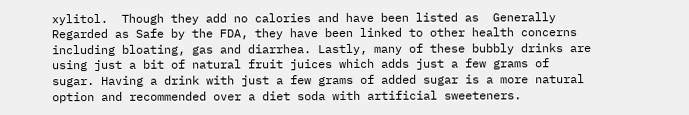xylitol.  Though they add no calories and have been listed as  Generally Regarded as Safe by the FDA, they have been linked to other health concerns including bloating, gas and diarrhea. Lastly, many of these bubbly drinks are using just a bit of natural fruit juices which adds just a few grams of sugar. Having a drink with just a few grams of added sugar is a more natural option and recommended over a diet soda with artificial sweeteners.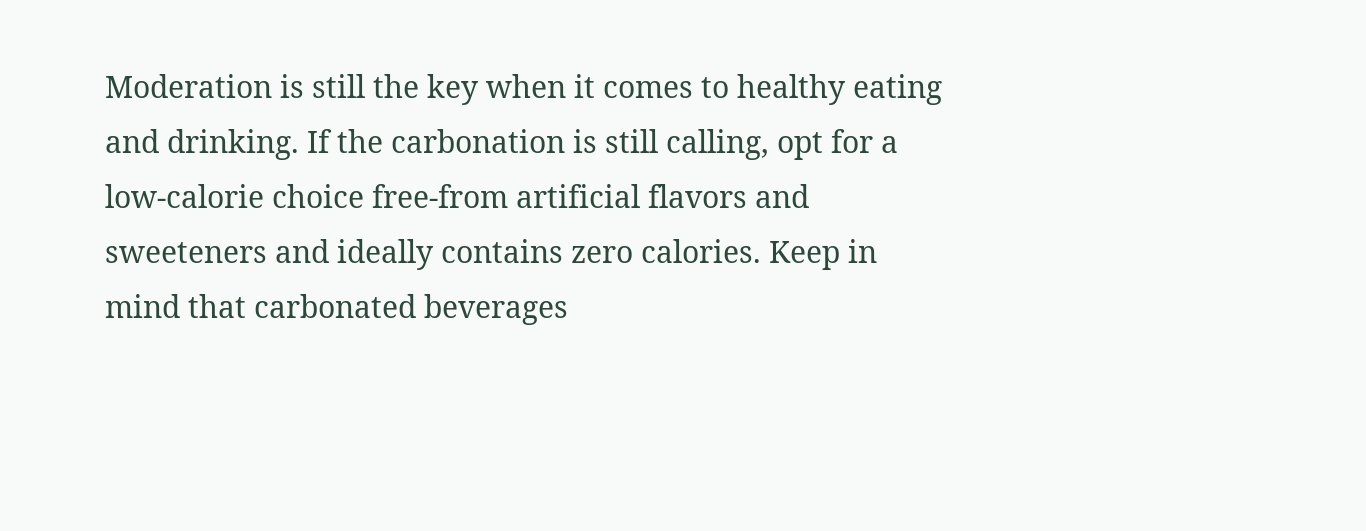Moderation is still the key when it comes to healthy eating and drinking. If the carbonation is still calling, opt for a low-calorie choice free-from artificial flavors and sweeteners and ideally contains zero calories. Keep in mind that carbonated beverages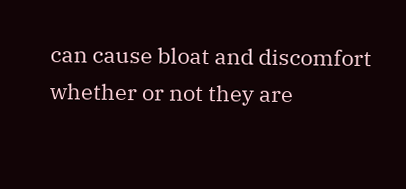can cause bloat and discomfort whether or not they are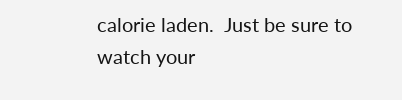calorie laden.  Just be sure to watch your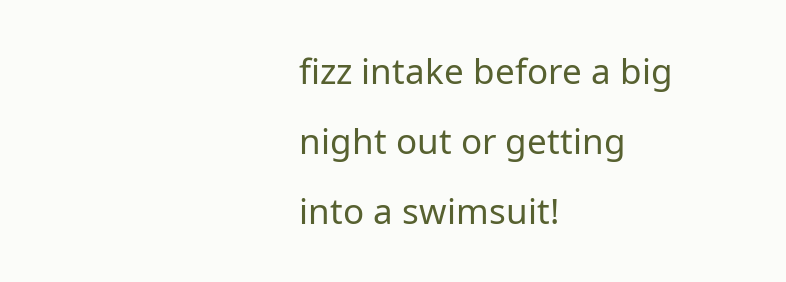fizz intake before a big night out or getting into a swimsuit!